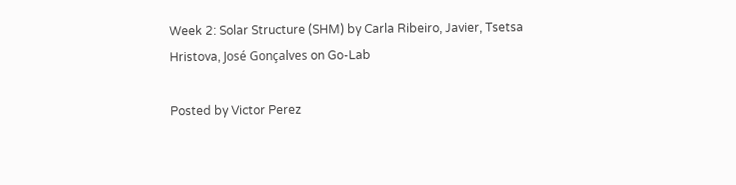Week 2: Solar Structure (SHM) by Carla Ribeiro, Javier, Tsetsa Hristova, José Gonçalves on Go-Lab

Posted by Victor Perez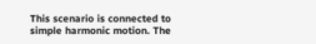This scenario is connected to simple harmonic motion. The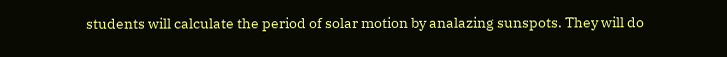students will calculate the period of solar motion by analazing sunspots. They will do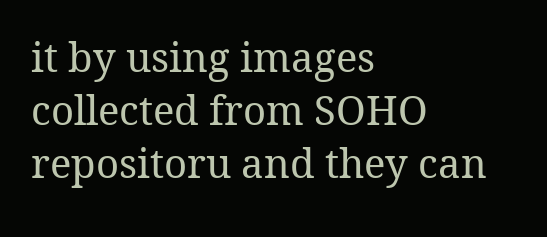it by using images collected from SOHO repositoru and they can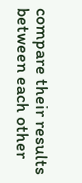compare their results between each other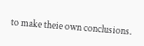to make theie own conclusions.